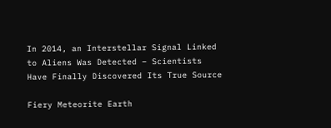In 2014, an Interstellar Signal Linked to Aliens Was Detected – Scientists Have Finally Discovered Its True Source

Fiery Meteorite Earth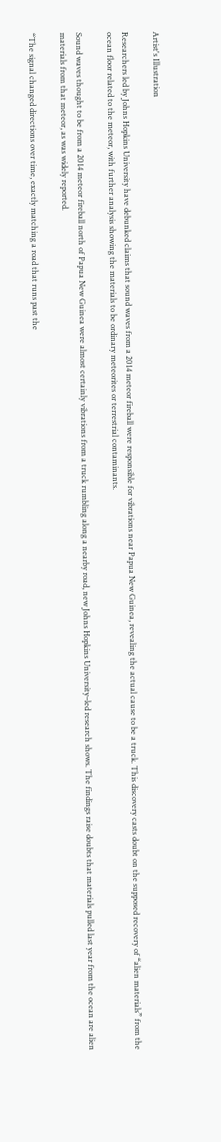Artist's Illustration

Researchers led by Johns Hopkins University have debunked claims that sound waves from a 2014 meteor fireball were responsible for vibrations near Papua New Guinea, revealing the actual cause to be a truck. This discovery casts doubt on the supposed recovery of “alien materials” from the ocean floor related to the meteor, with further analysis showing the materials to be ordinary meteorites or terrestrial contaminants.

Sound waves thought to be from a 2014 meteor fireball north of Papua New Guinea were almost certainly vibrations from a truck rumbling along a nearby road, new Johns Hopkins University–led research shows. The findings raise doubts that materials pulled last year from the ocean are alien materials from that meteor, as was widely reported.

“The signal changed directions over time, exactly matching a road that runs past the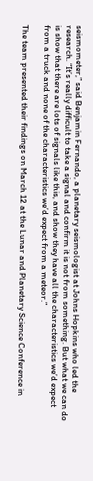seismometer,” said Benjamin Fernando, a planetary seismologist at Johns Hopkins who led the research. “It’s really difficult to take a signal and confirm it is not from something. But what we can do is show that there are lots of signals like this, and show they have all the characteristics we’d expect from a truck and none of the characteristics we’d expect from a meteor.”

The team presented their findings on March 12 at the Lunar and Planetary Science Conference in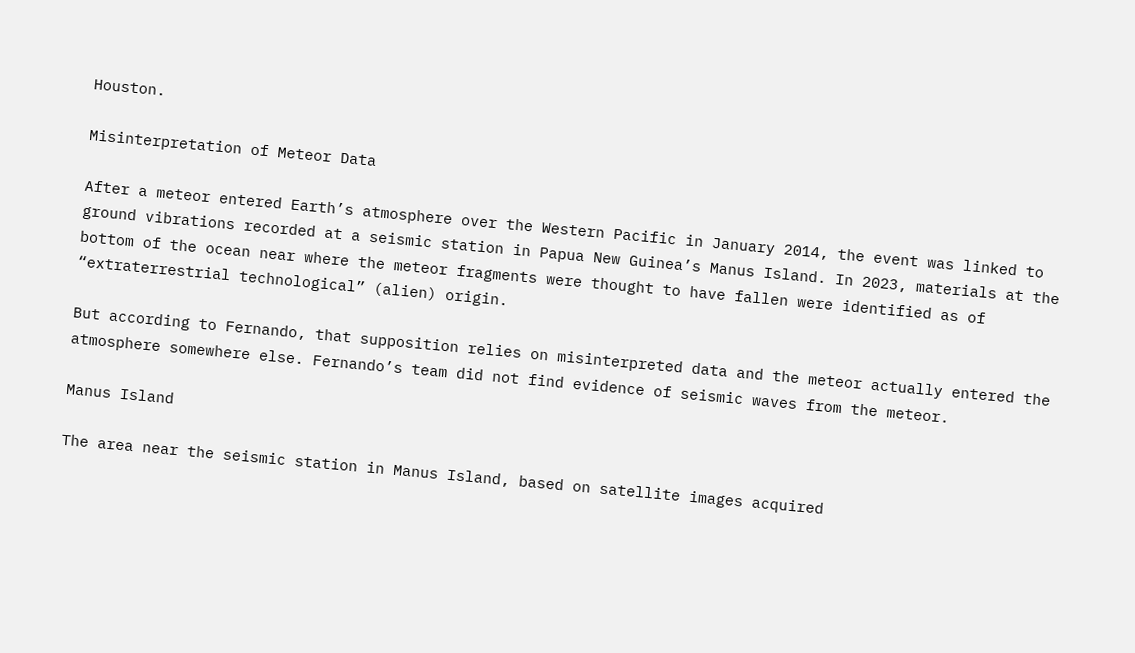Houston.

Misinterpretation of Meteor Data

After a meteor entered Earth’s atmosphere over the Western Pacific in January 2014, the event was linked to ground vibrations recorded at a seismic station in Papua New Guinea’s Manus Island. In 2023, materials at the bottom of the ocean near where the meteor fragments were thought to have fallen were identified as of “extraterrestrial technological” (alien) origin.

But according to Fernando, that supposition relies on misinterpreted data and the meteor actually entered the atmosphere somewhere else. Fernando’s team did not find evidence of seismic waves from the meteor.

Manus Island

The area near the seismic station in Manus Island, based on satellite images acquired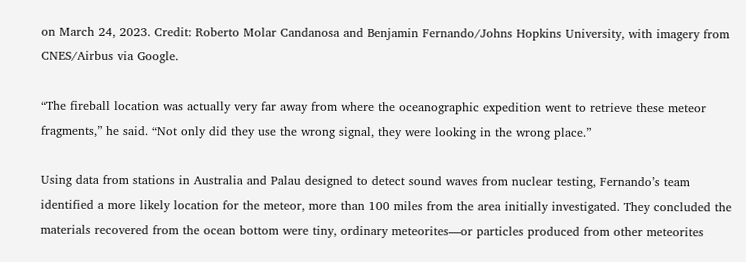on March 24, 2023. Credit: Roberto Molar Candanosa and Benjamin Fernando/Johns Hopkins University, with imagery from CNES/Airbus via Google.

“The fireball location was actually very far away from where the oceanographic expedition went to retrieve these meteor fragments,” he said. “Not only did they use the wrong signal, they were looking in the wrong place.”

Using data from stations in Australia and Palau designed to detect sound waves from nuclear testing, Fernando’s team identified a more likely location for the meteor, more than 100 miles from the area initially investigated. They concluded the materials recovered from the ocean bottom were tiny, ordinary meteorites—or particles produced from other meteorites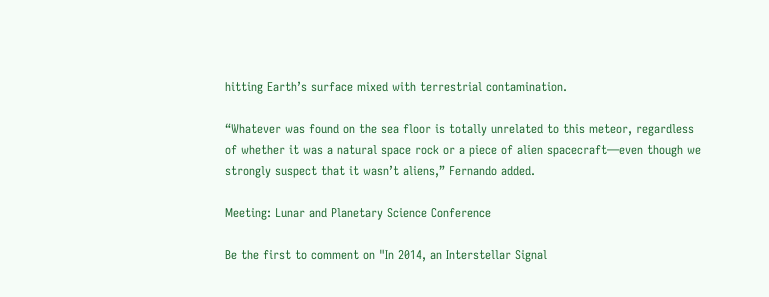hitting Earth’s surface mixed with terrestrial contamination.

“Whatever was found on the sea floor is totally unrelated to this meteor, regardless of whether it was a natural space rock or a piece of alien spacecraft—even though we strongly suspect that it wasn’t aliens,” Fernando added.

Meeting: Lunar and Planetary Science Conference

Be the first to comment on "In 2014, an Interstellar Signal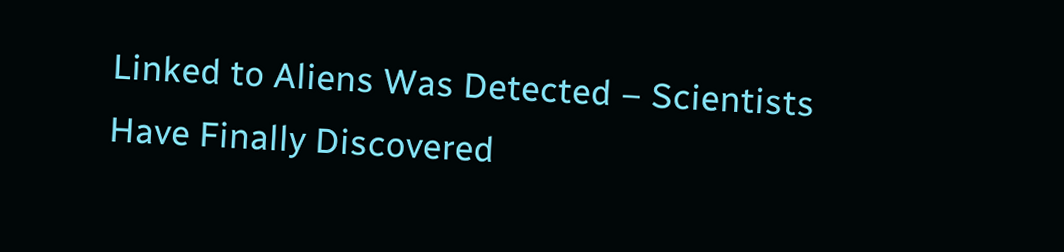Linked to Aliens Was Detected – Scientists Have Finally Discovered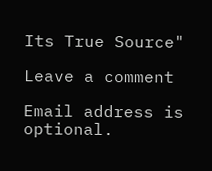Its True Source"

Leave a comment

Email address is optional.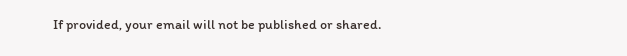If provided, your email will not be published or shared.